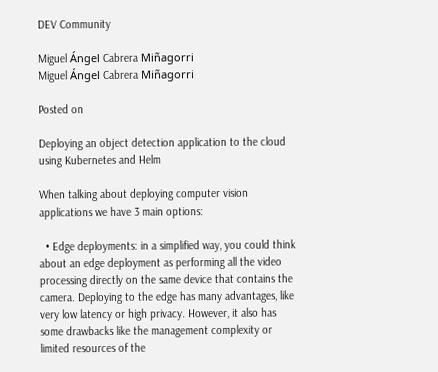DEV Community

Miguel Ángel Cabrera Miñagorri
Miguel Ángel Cabrera Miñagorri

Posted on

Deploying an object detection application to the cloud using Kubernetes and Helm

When talking about deploying computer vision applications we have 3 main options:

  • Edge deployments: in a simplified way, you could think about an edge deployment as performing all the video processing directly on the same device that contains the camera. Deploying to the edge has many advantages, like very low latency or high privacy. However, it also has some drawbacks like the management complexity or limited resources of the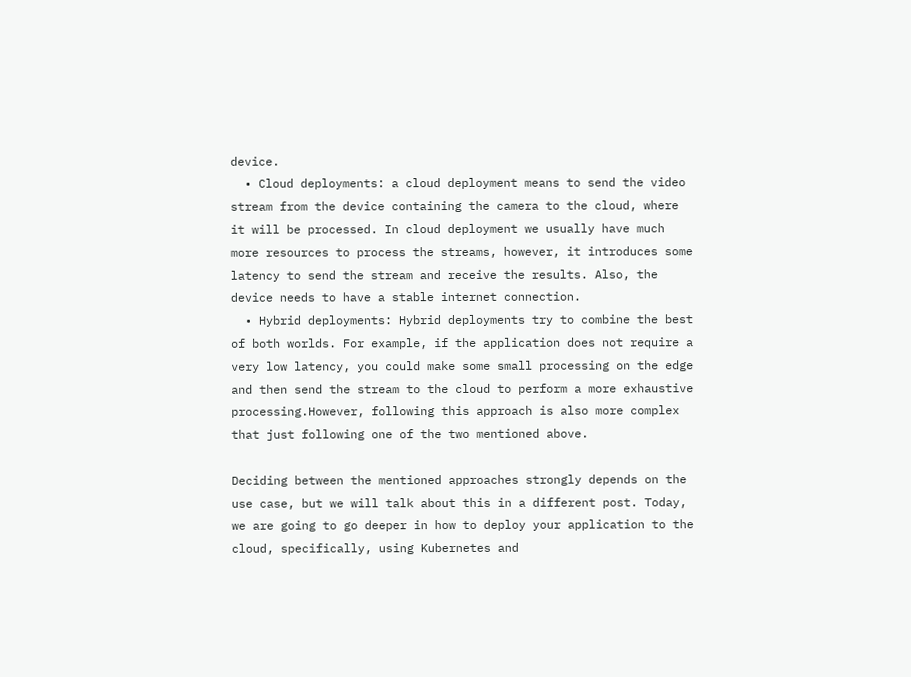device.
  • Cloud deployments: a cloud deployment means to send the video stream from the device containing the camera to the cloud, where it will be processed. In cloud deployment we usually have much more resources to process the streams, however, it introduces some latency to send the stream and receive the results. Also, the device needs to have a stable internet connection.
  • Hybrid deployments: Hybrid deployments try to combine the best of both worlds. For example, if the application does not require a very low latency, you could make some small processing on the edge and then send the stream to the cloud to perform a more exhaustive processing.However, following this approach is also more complex that just following one of the two mentioned above.

Deciding between the mentioned approaches strongly depends on the use case, but we will talk about this in a different post. Today, we are going to go deeper in how to deploy your application to the cloud, specifically, using Kubernetes and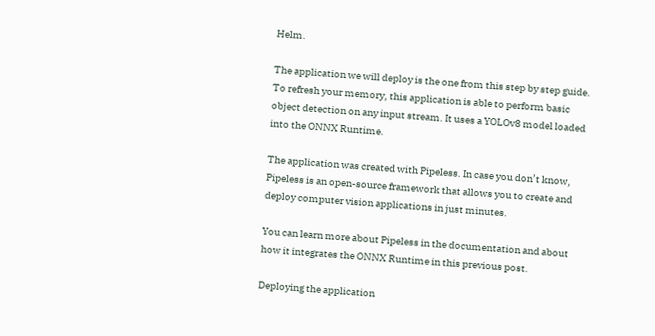Helm.

The application we will deploy is the one from this step by step guide. To refresh your memory, this application is able to perform basic object detection on any input stream. It uses a YOLOv8 model loaded into the ONNX Runtime.

The application was created with Pipeless. In case you don’t know, Pipeless is an open-source framework that allows you to create and deploy computer vision applications in just minutes.

You can learn more about Pipeless in the documentation and about how it integrates the ONNX Runtime in this previous post.

Deploying the application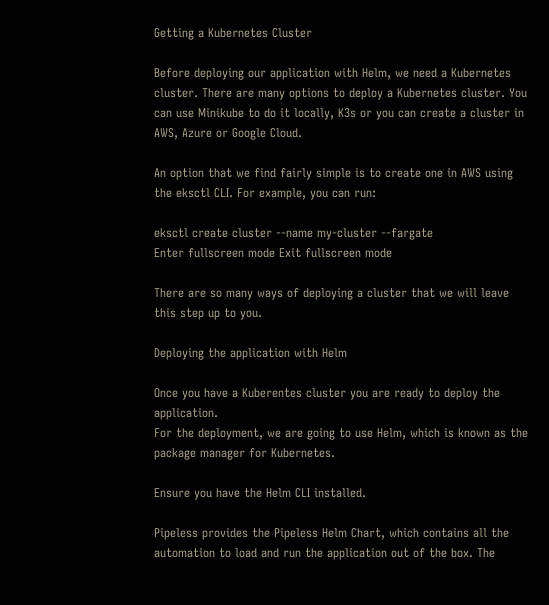Getting a Kubernetes Cluster

Before deploying our application with Helm, we need a Kubernetes cluster. There are many options to deploy a Kubernetes cluster. You can use Minikube to do it locally, K3s or you can create a cluster in AWS, Azure or Google Cloud.

An option that we find fairly simple is to create one in AWS using the eksctl CLI. For example, you can run:

eksctl create cluster --name my-cluster --fargate
Enter fullscreen mode Exit fullscreen mode

There are so many ways of deploying a cluster that we will leave this step up to you.

Deploying the application with Helm

Once you have a Kuberentes cluster you are ready to deploy the application.
For the deployment, we are going to use Helm, which is known as the package manager for Kubernetes.

Ensure you have the Helm CLI installed.

Pipeless provides the Pipeless Helm Chart, which contains all the automation to load and run the application out of the box. The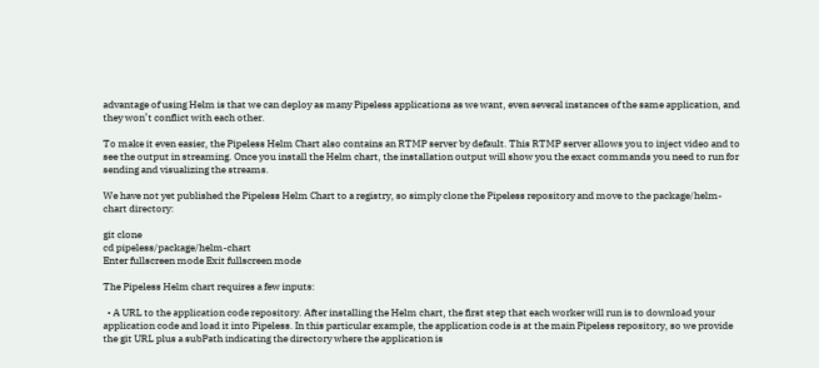advantage of using Helm is that we can deploy as many Pipeless applications as we want, even several instances of the same application, and they won’t conflict with each other.

To make it even easier, the Pipeless Helm Chart also contains an RTMP server by default. This RTMP server allows you to inject video and to see the output in streaming. Once you install the Helm chart, the installation output will show you the exact commands you need to run for sending and visualizing the streams.

We have not yet published the Pipeless Helm Chart to a registry, so simply clone the Pipeless repository and move to the package/helm-chart directory:

git clone
cd pipeless/package/helm-chart
Enter fullscreen mode Exit fullscreen mode

The Pipeless Helm chart requires a few inputs:

  • A URL to the application code repository. After installing the Helm chart, the first step that each worker will run is to download your application code and load it into Pipeless. In this particular example, the application code is at the main Pipeless repository, so we provide the git URL plus a subPath indicating the directory where the application is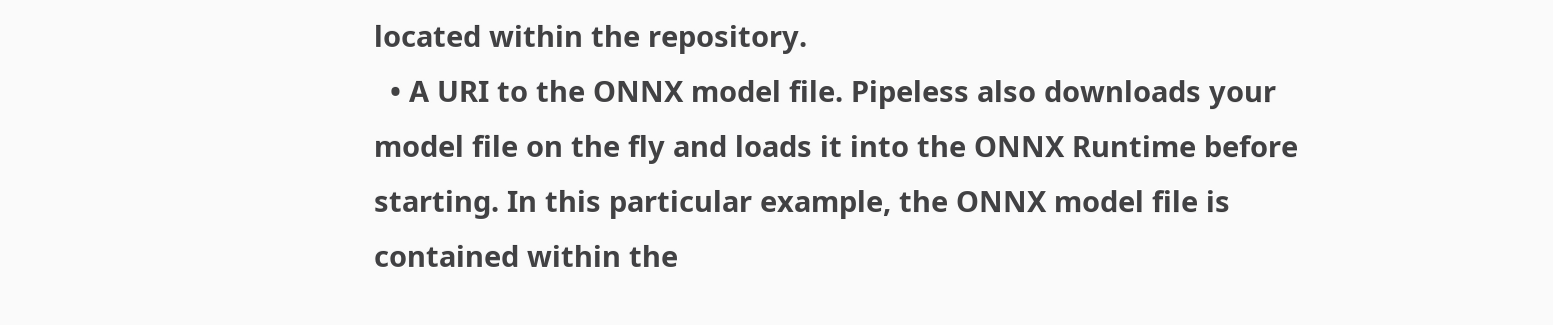located within the repository.
  • A URI to the ONNX model file. Pipeless also downloads your model file on the fly and loads it into the ONNX Runtime before starting. In this particular example, the ONNX model file is contained within the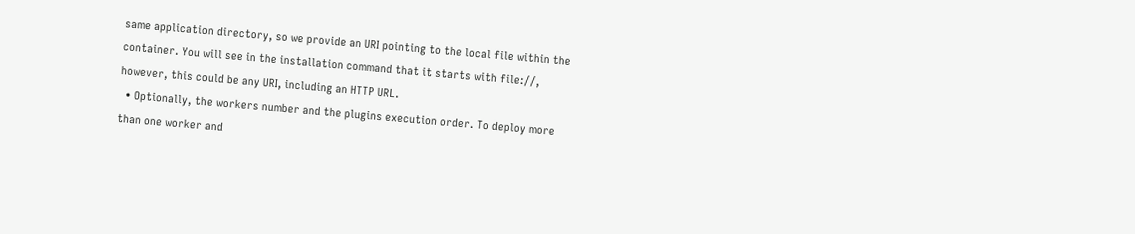same application directory, so we provide an URI pointing to the local file within the container. You will see in the installation command that it starts with file://, however, this could be any URI, including an HTTP URL.
  • Optionally, the workers number and the plugins execution order. To deploy more than one worker and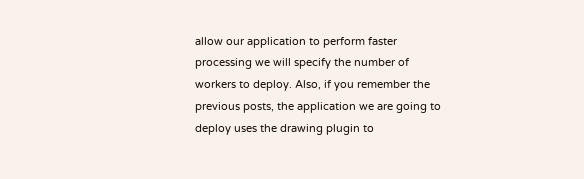allow our application to perform faster processing we will specify the number of workers to deploy. Also, if you remember the previous posts, the application we are going to deploy uses the drawing plugin to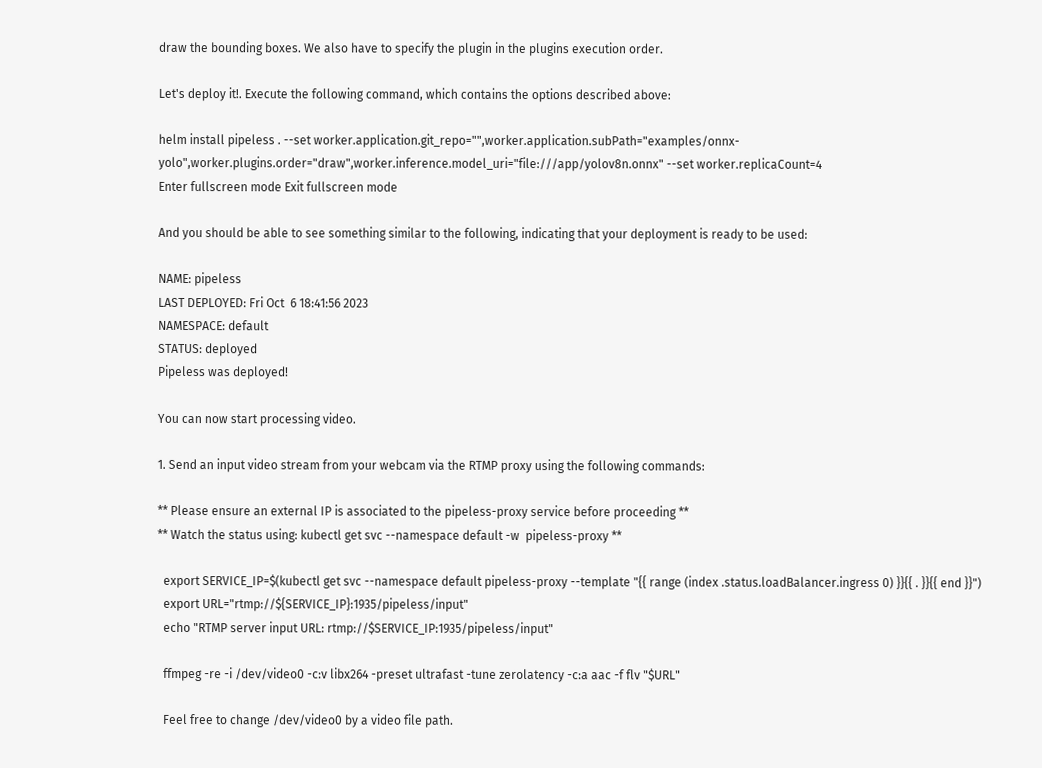draw the bounding boxes. We also have to specify the plugin in the plugins execution order.

Let's deploy it!. Execute the following command, which contains the options described above:

helm install pipeless . --set worker.application.git_repo="",worker.application.subPath="examples/onnx-yolo",worker.plugins.order="draw",worker.inference.model_uri="file:///app/yolov8n.onnx" --set worker.replicaCount=4
Enter fullscreen mode Exit fullscreen mode

And you should be able to see something similar to the following, indicating that your deployment is ready to be used:

NAME: pipeless
LAST DEPLOYED: Fri Oct  6 18:41:56 2023
NAMESPACE: default
STATUS: deployed
Pipeless was deployed!

You can now start processing video.

1. Send an input video stream from your webcam via the RTMP proxy using the following commands:

** Please ensure an external IP is associated to the pipeless-proxy service before proceeding **
** Watch the status using: kubectl get svc --namespace default -w  pipeless-proxy **

  export SERVICE_IP=$(kubectl get svc --namespace default pipeless-proxy --template "{{ range (index .status.loadBalancer.ingress 0) }}{{ . }}{{ end }}")
  export URL="rtmp://${SERVICE_IP}:1935/pipeless/input"
  echo "RTMP server input URL: rtmp://$SERVICE_IP:1935/pipeless/input"

  ffmpeg -re -i /dev/video0 -c:v libx264 -preset ultrafast -tune zerolatency -c:a aac -f flv "$URL"

  Feel free to change /dev/video0 by a video file path.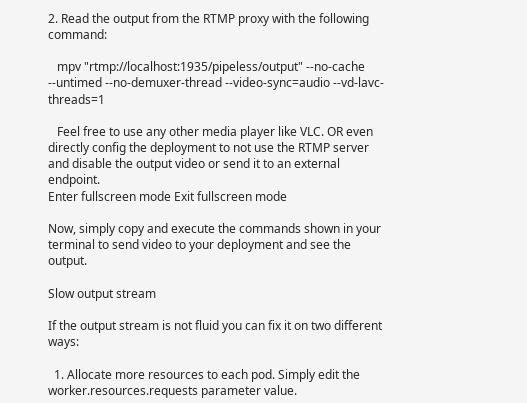2. Read the output from the RTMP proxy with the following command:

   mpv "rtmp://localhost:1935/pipeless/output" --no-cache --untimed --no-demuxer-thread --video-sync=audio --vd-lavc-threads=1

   Feel free to use any other media player like VLC. OR even directly config the deployment to not use the RTMP server and disable the output video or send it to an external endpoint.
Enter fullscreen mode Exit fullscreen mode

Now, simply copy and execute the commands shown in your terminal to send video to your deployment and see the output.

Slow output stream

If the output stream is not fluid you can fix it on two different ways:

  1. Allocate more resources to each pod. Simply edit the worker.resources.requests parameter value.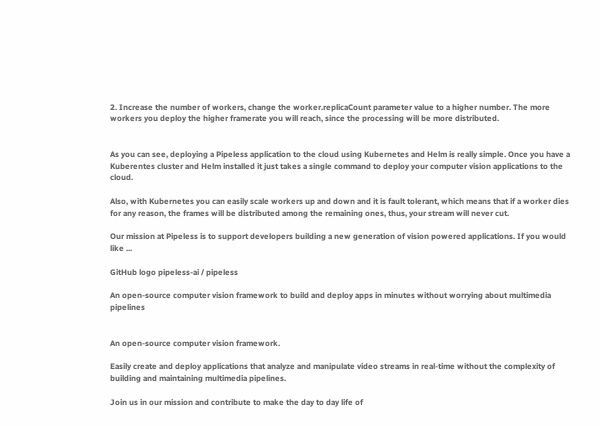2. Increase the number of workers, change the worker.replicaCount parameter value to a higher number. The more workers you deploy the higher framerate you will reach, since the processing will be more distributed.


As you can see, deploying a Pipeless application to the cloud using Kubernetes and Helm is really simple. Once you have a Kuberentes cluster and Helm installed it just takes a single command to deploy your computer vision applications to the cloud.

Also, with Kubernetes you can easily scale workers up and down and it is fault tolerant, which means that if a worker dies for any reason, the frames will be distributed among the remaining ones, thus, your stream will never cut.

Our mission at Pipeless is to support developers building a new generation of vision powered applications. If you would like ...

GitHub logo pipeless-ai / pipeless

An open-source computer vision framework to build and deploy apps in minutes without worrying about multimedia pipelines


An open-source computer vision framework.

Easily create and deploy applications that analyze and manipulate video streams in real-time without the complexity of building and maintaining multimedia pipelines.

Join us in our mission and contribute to make the day to day life of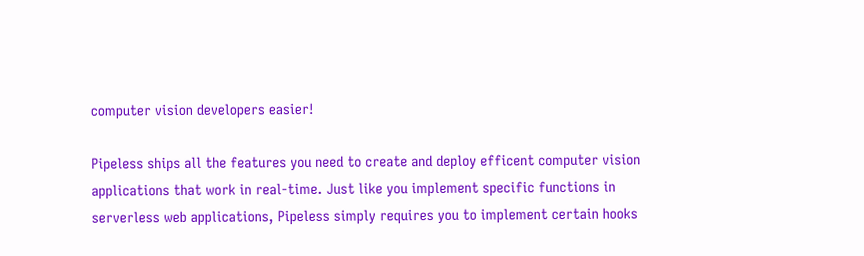computer vision developers easier!

Pipeless ships all the features you need to create and deploy efficent computer vision applications that work in real-time. Just like you implement specific functions in serverless web applications, Pipeless simply requires you to implement certain hooks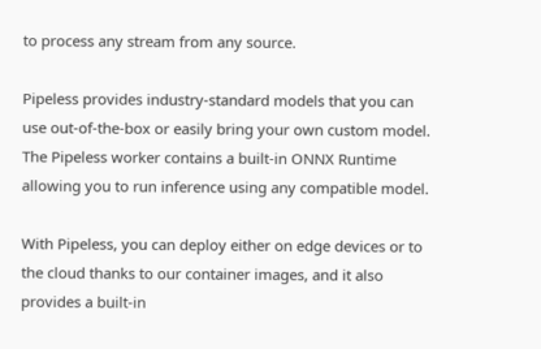to process any stream from any source.

Pipeless provides industry-standard models that you can use out-of-the-box or easily bring your own custom model. The Pipeless worker contains a built-in ONNX Runtime allowing you to run inference using any compatible model.

With Pipeless, you can deploy either on edge devices or to the cloud thanks to our container images, and it also provides a built-in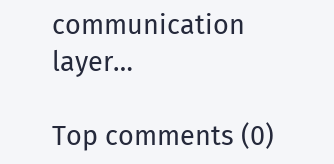communication layer…

Top comments (0)